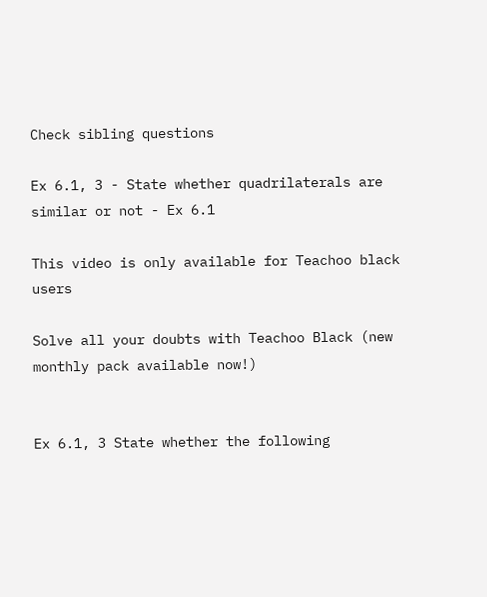Check sibling questions

Ex 6.1, 3 - State whether quadrilaterals are similar or not - Ex 6.1

This video is only available for Teachoo black users

Solve all your doubts with Teachoo Black (new monthly pack available now!)


Ex 6.1, 3 State whether the following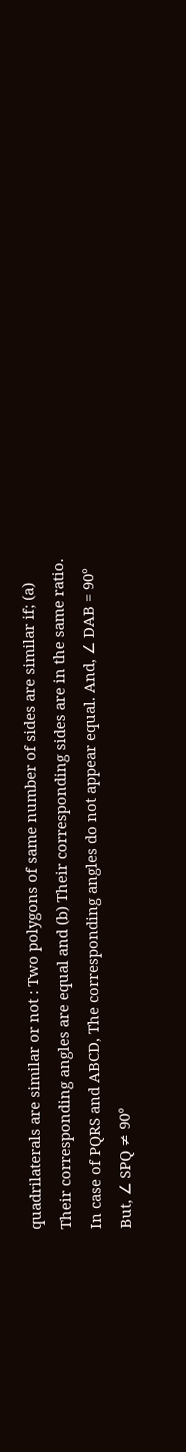quadrilaterals are similar or not : Two polygons of same number of sides are similar if; (a) Their corresponding angles are equal and (b) Their corresponding sides are in the same ratio. In case of PQRS and ABCD, The corresponding angles do not appear equal. And, ∠ DAB = 90° But, ∠ SPQ ≠ 90°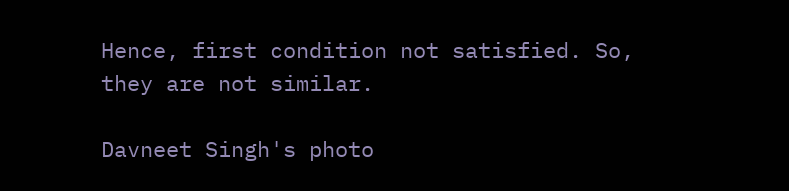Hence, first condition not satisfied. So, they are not similar.

Davneet Singh's photo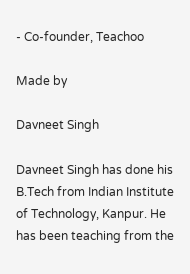- Co-founder, Teachoo

Made by

Davneet Singh

Davneet Singh has done his B.Tech from Indian Institute of Technology, Kanpur. He has been teaching from the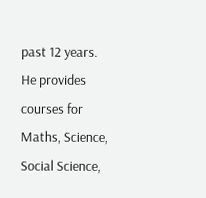past 12 years. He provides courses for Maths, Science, Social Science,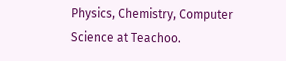Physics, Chemistry, Computer Science at Teachoo.